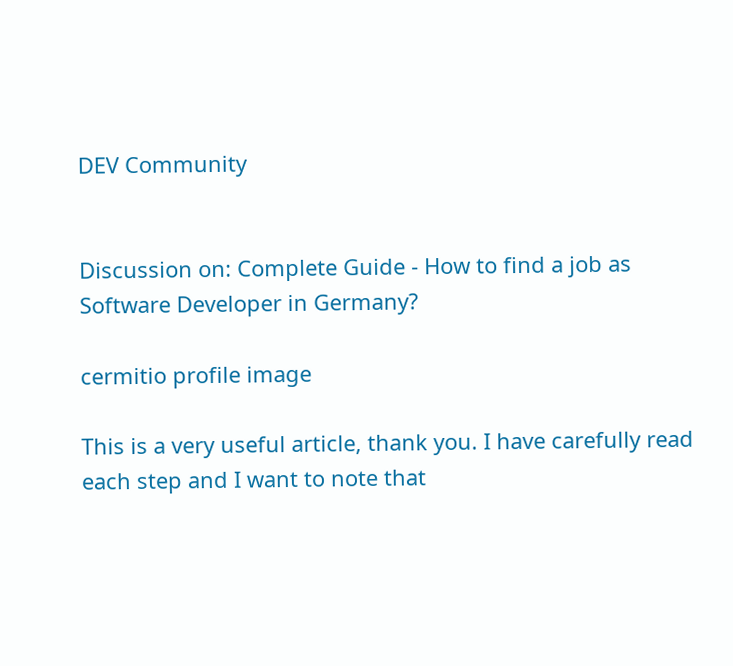DEV Community


Discussion on: Complete Guide - How to find a job as Software Developer in Germany?

cermitio profile image

This is a very useful article, thank you. I have carefully read each step and I want to note that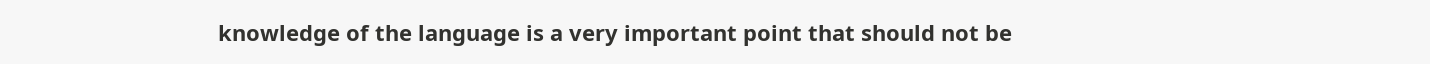knowledge of the language is a very important point that should not be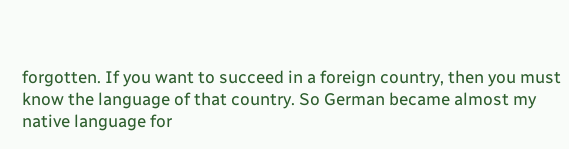forgotten. If you want to succeed in a foreign country, then you must know the language of that country. So German became almost my native language for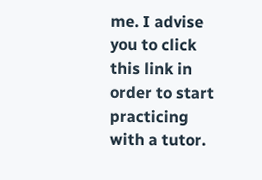me. I advise you to click this link in order to start practicing with a tutor.